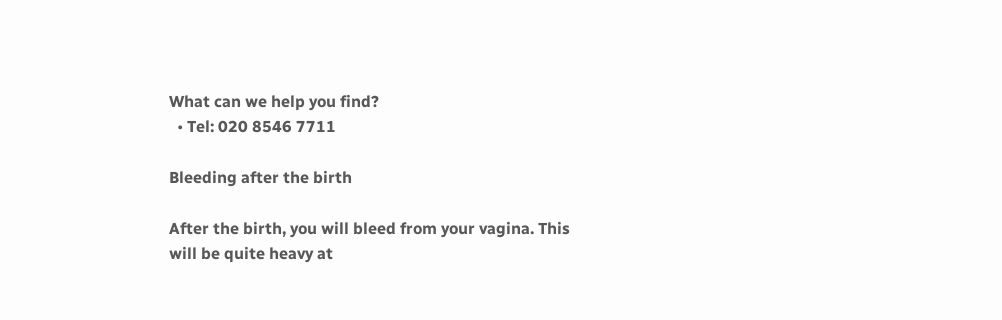What can we help you find?
  • Tel: 020 8546 7711

Bleeding after the birth

After the birth, you will bleed from your vagina. This will be quite heavy at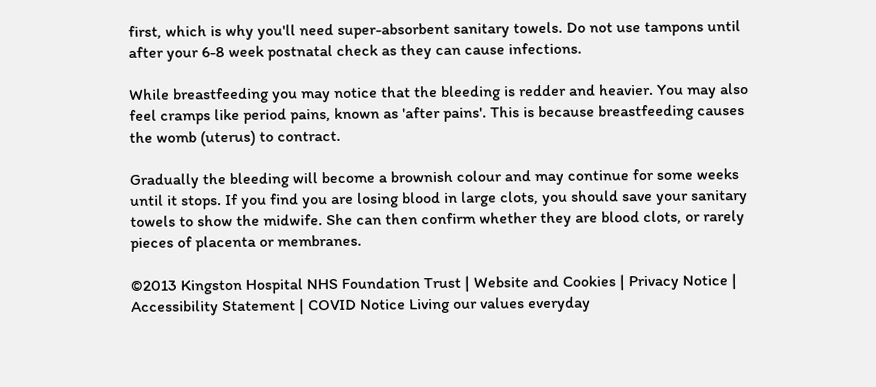first, which is why you'll need super-absorbent sanitary towels. Do not use tampons until after your 6-8 week postnatal check as they can cause infections.

While breastfeeding you may notice that the bleeding is redder and heavier. You may also feel cramps like period pains, known as 'after pains'. This is because breastfeeding causes the womb (uterus) to contract.

Gradually the bleeding will become a brownish colour and may continue for some weeks until it stops. If you find you are losing blood in large clots, you should save your sanitary towels to show the midwife. She can then confirm whether they are blood clots, or rarely pieces of placenta or membranes.

©2013 Kingston Hospital NHS Foundation Trust | Website and Cookies | Privacy Notice | Accessibility Statement | COVID Notice Living our values everyday